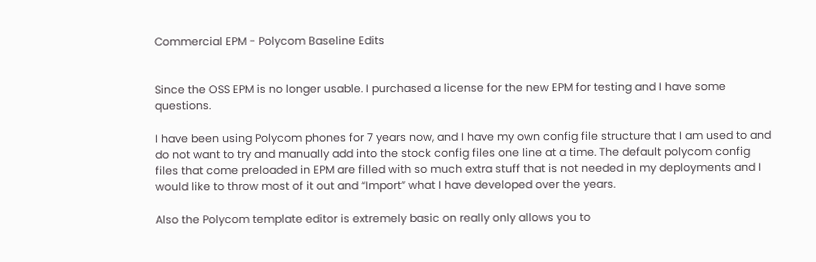Commercial EPM - Polycom Baseline Edits


Since the OSS EPM is no longer usable. I purchased a license for the new EPM for testing and I have some questions.

I have been using Polycom phones for 7 years now, and I have my own config file structure that I am used to and do not want to try and manually add into the stock config files one line at a time. The default polycom config files that come preloaded in EPM are filled with so much extra stuff that is not needed in my deployments and I would like to throw most of it out and “Import” what I have developed over the years.

Also the Polycom template editor is extremely basic on really only allows you to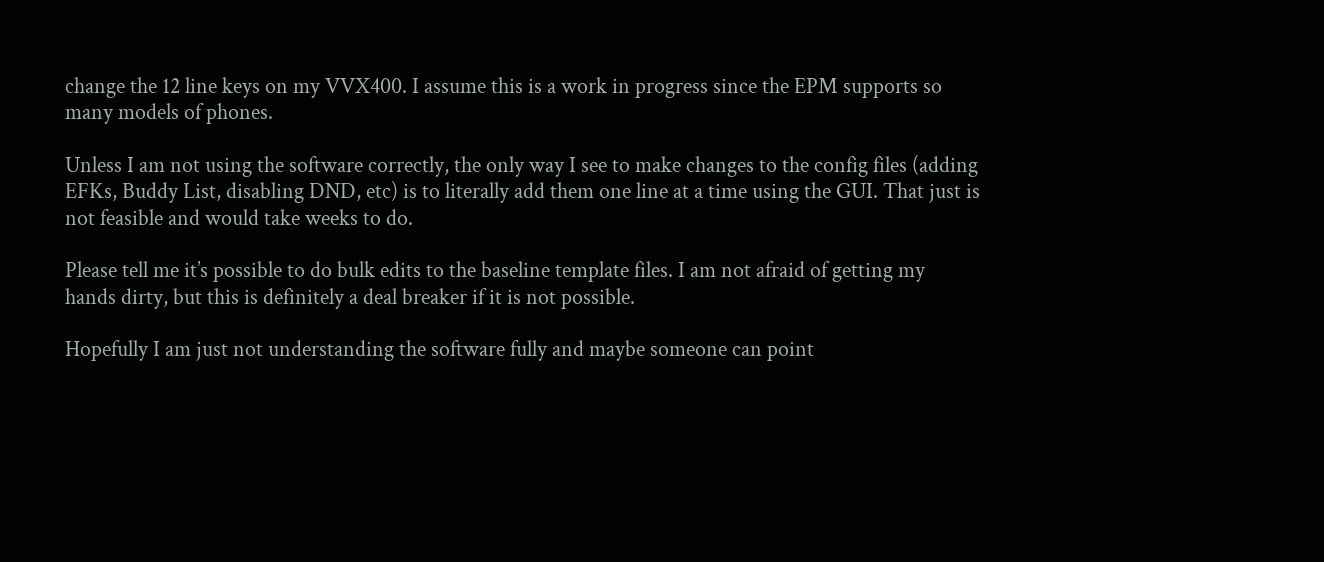change the 12 line keys on my VVX400. I assume this is a work in progress since the EPM supports so many models of phones.

Unless I am not using the software correctly, the only way I see to make changes to the config files (adding EFKs, Buddy List, disabling DND, etc) is to literally add them one line at a time using the GUI. That just is not feasible and would take weeks to do.

Please tell me it’s possible to do bulk edits to the baseline template files. I am not afraid of getting my hands dirty, but this is definitely a deal breaker if it is not possible.

Hopefully I am just not understanding the software fully and maybe someone can point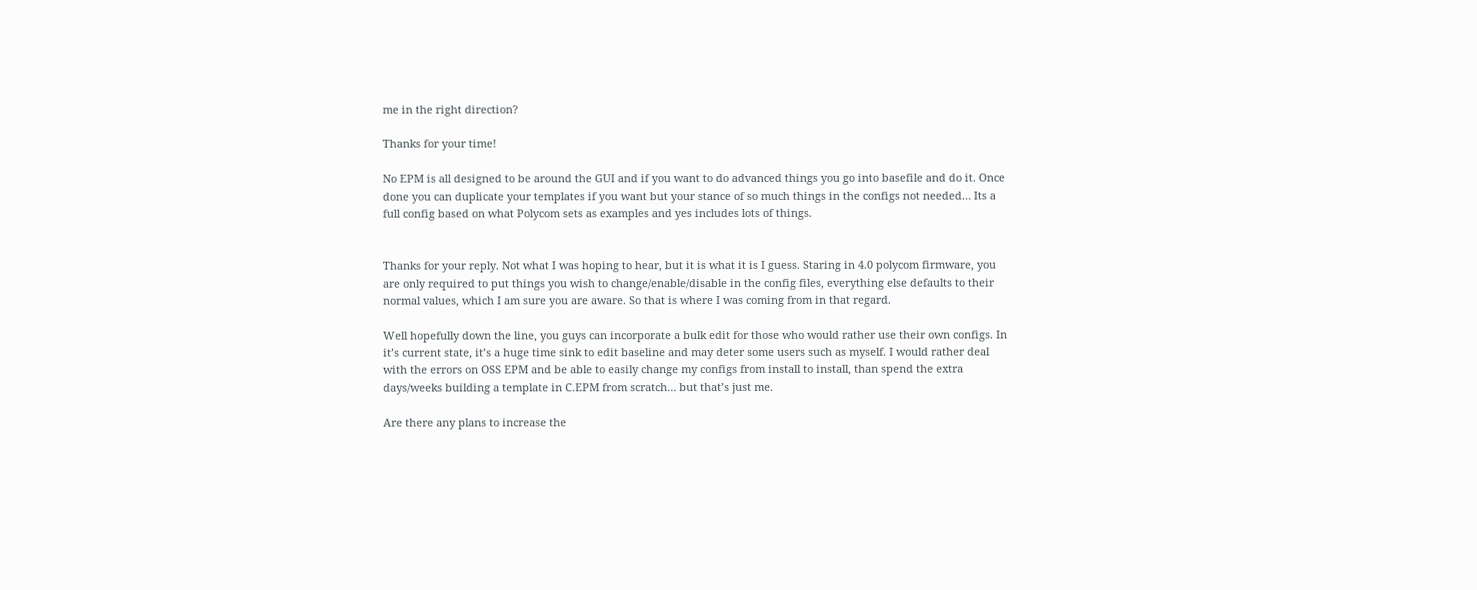me in the right direction?

Thanks for your time!

No EPM is all designed to be around the GUI and if you want to do advanced things you go into basefile and do it. Once done you can duplicate your templates if you want but your stance of so much things in the configs not needed… Its a full config based on what Polycom sets as examples and yes includes lots of things.


Thanks for your reply. Not what I was hoping to hear, but it is what it is I guess. Staring in 4.0 polycom firmware, you are only required to put things you wish to change/enable/disable in the config files, everything else defaults to their normal values, which I am sure you are aware. So that is where I was coming from in that regard.

Well hopefully down the line, you guys can incorporate a bulk edit for those who would rather use their own configs. In it’s current state, it’s a huge time sink to edit baseline and may deter some users such as myself. I would rather deal with the errors on OSS EPM and be able to easily change my configs from install to install, than spend the extra days/weeks building a template in C.EPM from scratch… but that’s just me.

Are there any plans to increase the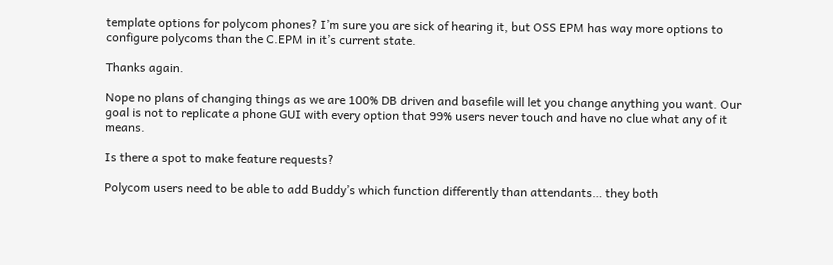template options for polycom phones? I’m sure you are sick of hearing it, but OSS EPM has way more options to configure polycoms than the C.EPM in it’s current state.

Thanks again.

Nope no plans of changing things as we are 100% DB driven and basefile will let you change anything you want. Our goal is not to replicate a phone GUI with every option that 99% users never touch and have no clue what any of it means.

Is there a spot to make feature requests?

Polycom users need to be able to add Buddy’s which function differently than attendants… they both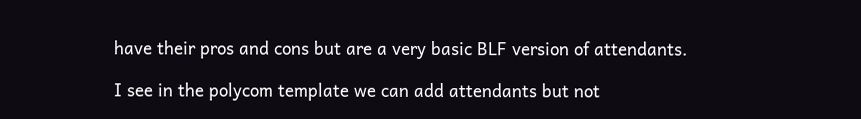have their pros and cons but are a very basic BLF version of attendants.

I see in the polycom template we can add attendants but not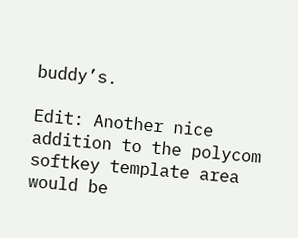buddy’s.

Edit: Another nice addition to the polycom softkey template area would be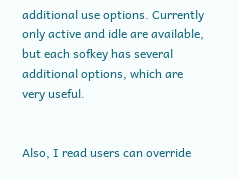additional use options. Currently only active and idle are available, but each sofkey has several additional options, which are very useful.


Also, I read users can override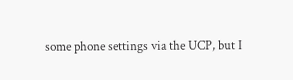some phone settings via the UCP, but I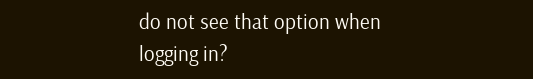do not see that option when logging in?